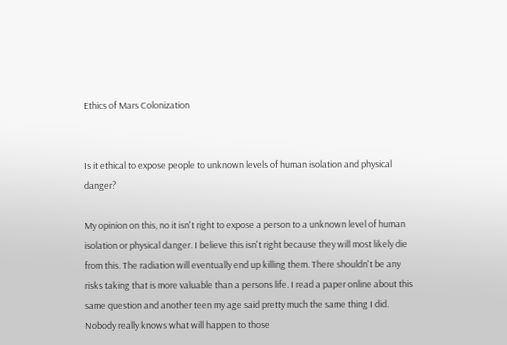Ethics of Mars Colonization


Is it ethical to expose people to unknown levels of human isolation and physical danger?

My opinion on this, no it isn't right to expose a person to a unknown level of human isolation or physical danger. I believe this isn't right because they will most likely die from this. The radiation will eventually end up killing them. There shouldn't be any risks taking that is more valuable than a persons life. I read a paper online about this same question and another teen my age said pretty much the same thing I did. Nobody really knows what will happen to those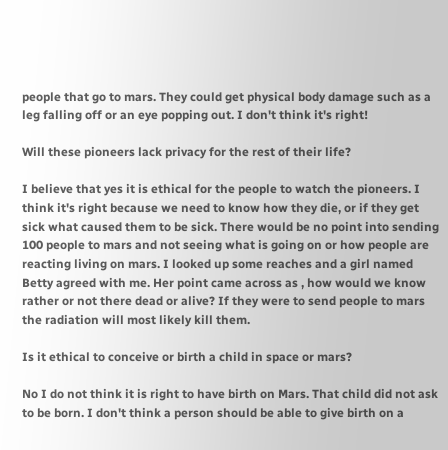people that go to mars. They could get physical body damage such as a leg falling off or an eye popping out. I don't think it's right!

Will these pioneers lack privacy for the rest of their life?

I believe that yes it is ethical for the people to watch the pioneers. I think it's right because we need to know how they die, or if they get sick what caused them to be sick. There would be no point into sending 100 people to mars and not seeing what is going on or how people are reacting living on mars. I looked up some reaches and a girl named Betty agreed with me. Her point came across as , how would we know rather or not there dead or alive? If they were to send people to mars the radiation will most likely kill them.

Is it ethical to conceive or birth a child in space or mars?

No I do not think it is right to have birth on Mars. That child did not ask to be born. I don't think a person should be able to give birth on a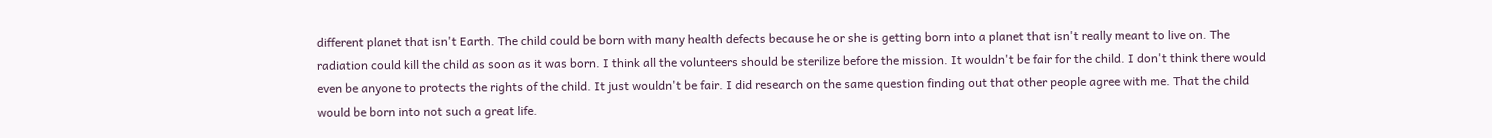different planet that isn't Earth. The child could be born with many health defects because he or she is getting born into a planet that isn't really meant to live on. The radiation could kill the child as soon as it was born. I think all the volunteers should be sterilize before the mission. It wouldn't be fair for the child. I don't think there would even be anyone to protects the rights of the child. It just wouldn't be fair. I did research on the same question finding out that other people agree with me. That the child would be born into not such a great life.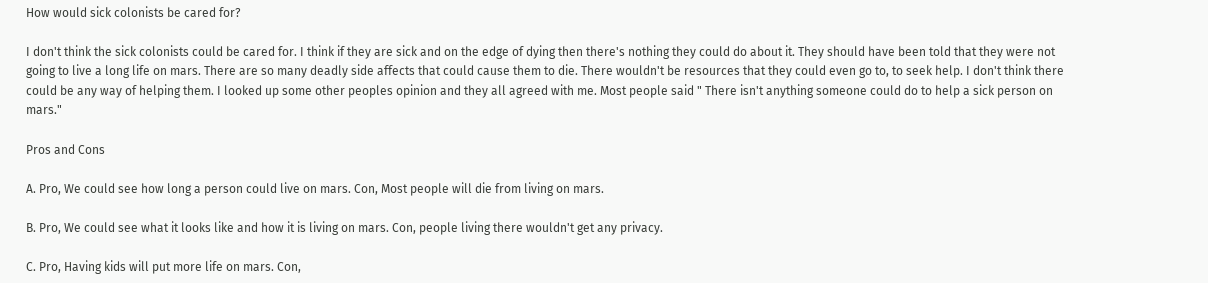How would sick colonists be cared for?

I don't think the sick colonists could be cared for. I think if they are sick and on the edge of dying then there's nothing they could do about it. They should have been told that they were not going to live a long life on mars. There are so many deadly side affects that could cause them to die. There wouldn't be resources that they could even go to, to seek help. I don't think there could be any way of helping them. I looked up some other peoples opinion and they all agreed with me. Most people said " There isn't anything someone could do to help a sick person on mars."

Pros and Cons

A. Pro, We could see how long a person could live on mars. Con, Most people will die from living on mars.

B. Pro, We could see what it looks like and how it is living on mars. Con, people living there wouldn't get any privacy.

C. Pro, Having kids will put more life on mars. Con,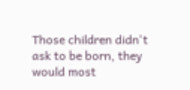Those children didn't ask to be born, they would most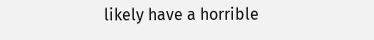likely have a horrible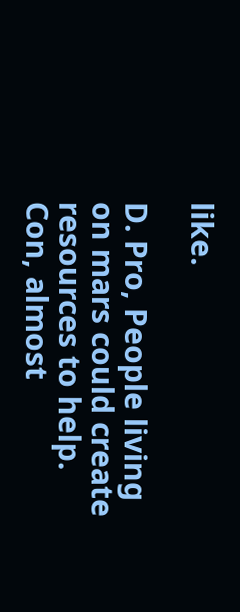like.

D. Pro, People living on mars could create resources to help. Con, almost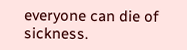everyone can die of sickness.